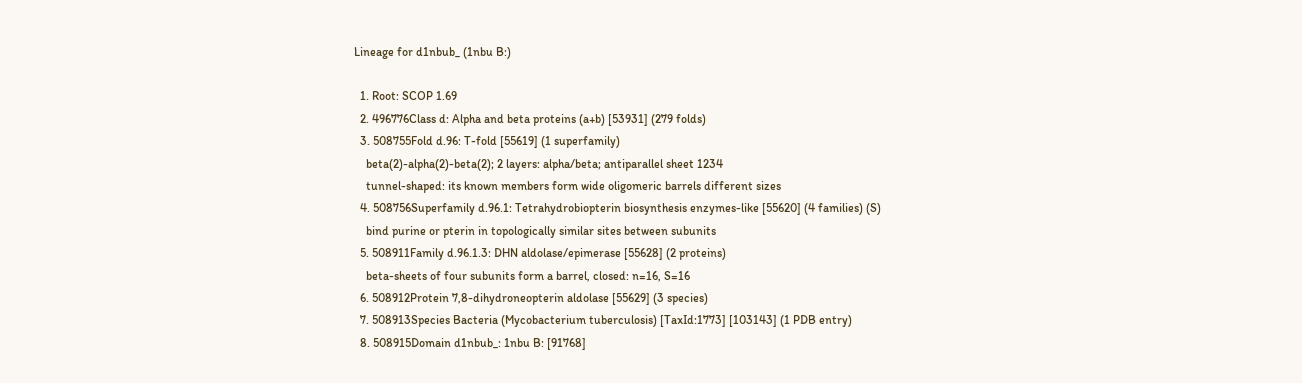Lineage for d1nbub_ (1nbu B:)

  1. Root: SCOP 1.69
  2. 496776Class d: Alpha and beta proteins (a+b) [53931] (279 folds)
  3. 508755Fold d.96: T-fold [55619] (1 superfamily)
    beta(2)-alpha(2)-beta(2); 2 layers: alpha/beta; antiparallel sheet 1234
    tunnel-shaped: its known members form wide oligomeric barrels different sizes
  4. 508756Superfamily d.96.1: Tetrahydrobiopterin biosynthesis enzymes-like [55620] (4 families) (S)
    bind purine or pterin in topologically similar sites between subunits
  5. 508911Family d.96.1.3: DHN aldolase/epimerase [55628] (2 proteins)
    beta-sheets of four subunits form a barrel, closed: n=16, S=16
  6. 508912Protein 7,8-dihydroneopterin aldolase [55629] (3 species)
  7. 508913Species Bacteria (Mycobacterium tuberculosis) [TaxId:1773] [103143] (1 PDB entry)
  8. 508915Domain d1nbub_: 1nbu B: [91768]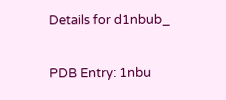Details for d1nbub_

PDB Entry: 1nbu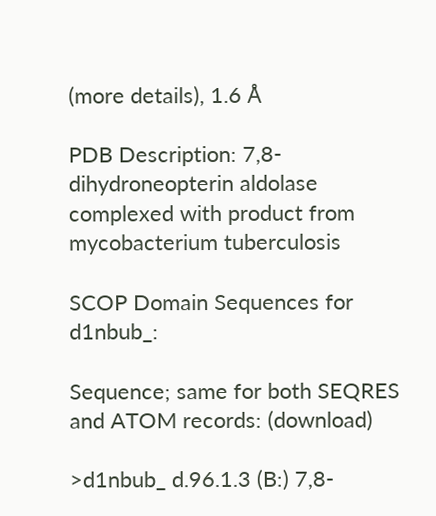(more details), 1.6 Å

PDB Description: 7,8-dihydroneopterin aldolase complexed with product from mycobacterium tuberculosis

SCOP Domain Sequences for d1nbub_:

Sequence; same for both SEQRES and ATOM records: (download)

>d1nbub_ d.96.1.3 (B:) 7,8-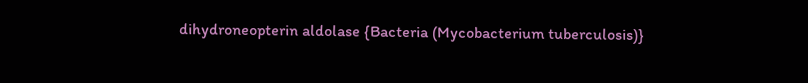dihydroneopterin aldolase {Bacteria (Mycobacterium tuberculosis)}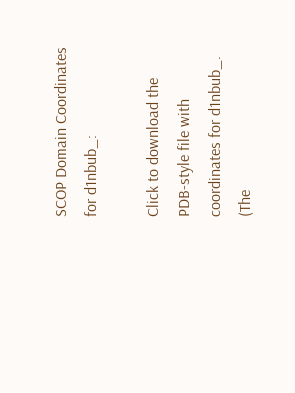SCOP Domain Coordinates for d1nbub_:

Click to download the PDB-style file with coordinates for d1nbub_.
(The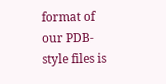format of our PDB-style files is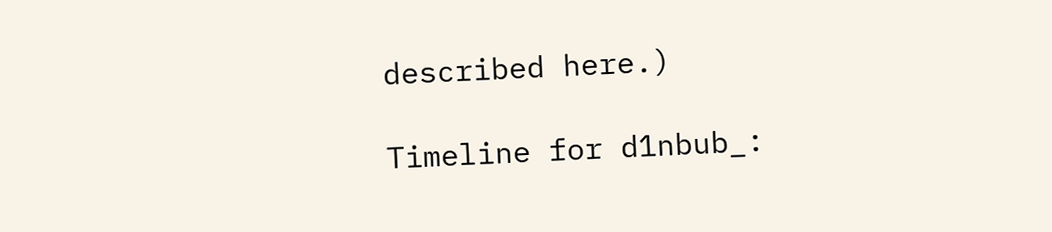described here.)

Timeline for d1nbub_: